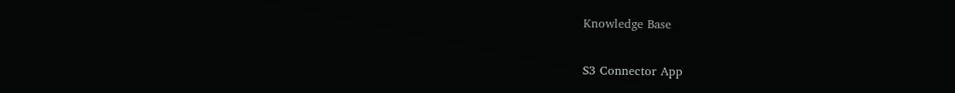Knowledge Base

S3 Connector App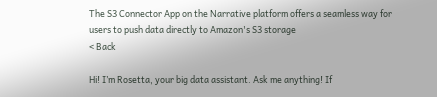The S3 Connector App on the Narrative platform offers a seamless way for users to push data directly to Amazon's S3 storage
< Back

Hi! I’m Rosetta, your big data assistant. Ask me anything! If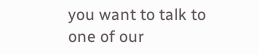you want to talk to one of our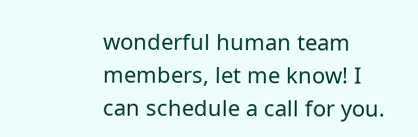wonderful human team members, let me know! I can schedule a call for you.